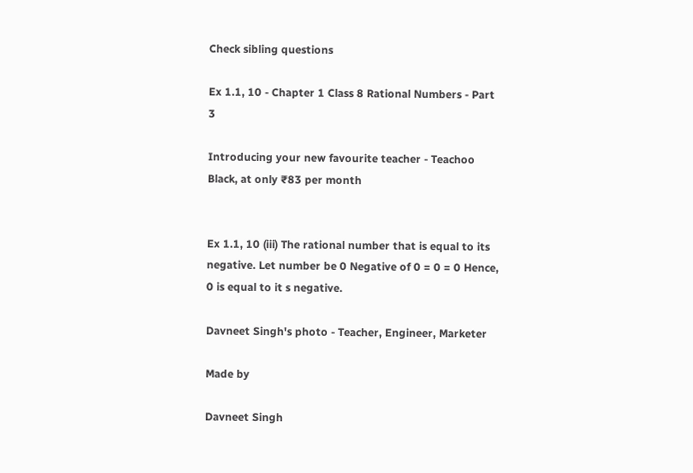Check sibling questions

Ex 1.1, 10 - Chapter 1 Class 8 Rational Numbers - Part 3

Introducing your new favourite teacher - Teachoo Black, at only ₹83 per month


Ex 1.1, 10 (iii) The rational number that is equal to its negative. Let number be 0 Negative of 0 = 0 = 0 Hence, 0 is equal to it s negative.

Davneet Singh's photo - Teacher, Engineer, Marketer

Made by

Davneet Singh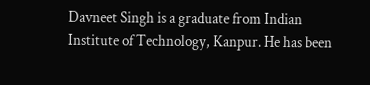Davneet Singh is a graduate from Indian Institute of Technology, Kanpur. He has been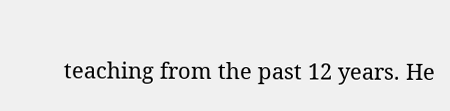teaching from the past 12 years. He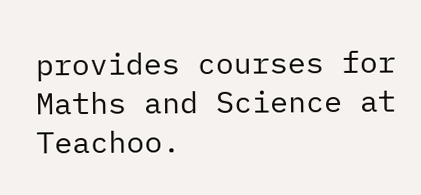provides courses for Maths and Science at Teachoo.